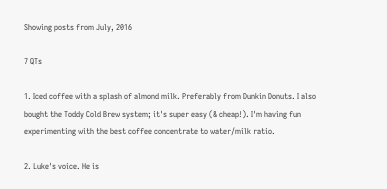Showing posts from July, 2016

7 QTs

1. Iced coffee with a splash of almond milk. Preferably from Dunkin Donuts. I also bought the Toddy Cold Brew system; it's super easy (& cheap!). I'm having fun experimenting with the best coffee concentrate to water/milk ratio.

2. Luke's voice. He is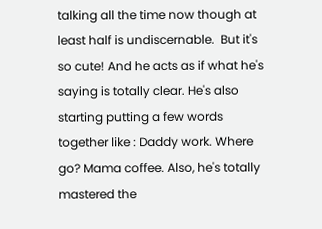talking all the time now though at least half is undiscernable.  But it's so cute! And he acts as if what he's saying is totally clear. He's also starting putting a few words together like : Daddy work. Where go? Mama coffee. Also, he's totally mastered the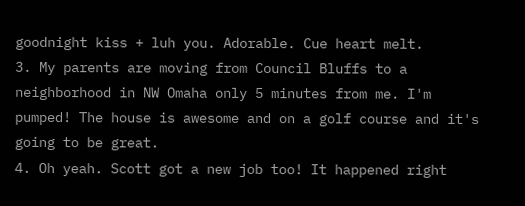goodnight kiss + luh you. Adorable. Cue heart melt.
3. My parents are moving from Council Bluffs to a neighborhood in NW Omaha only 5 minutes from me. I'm pumped! The house is awesome and on a golf course and it's going to be great.
4. Oh yeah. Scott got a new job too! It happened right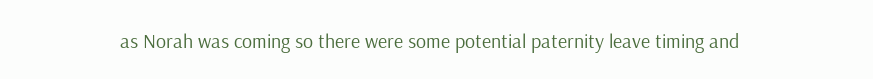as Norah was coming so there were some potential paternity leave timing and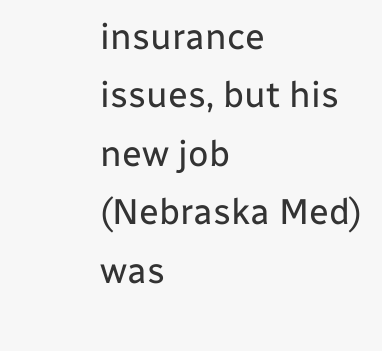insurance issues, but his new job (Nebraska Med) was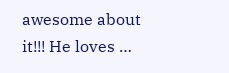awesome about it!!! He loves …